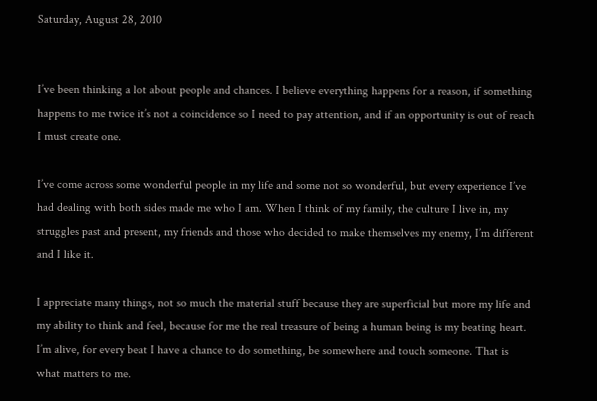Saturday, August 28, 2010


I’ve been thinking a lot about people and chances. I believe everything happens for a reason, if something happens to me twice it’s not a coincidence so I need to pay attention, and if an opportunity is out of reach I must create one.

I’ve come across some wonderful people in my life and some not so wonderful, but every experience I’ve had dealing with both sides made me who I am. When I think of my family, the culture I live in, my struggles past and present, my friends and those who decided to make themselves my enemy, I’m different and I like it.

I appreciate many things, not so much the material stuff because they are superficial but more my life and my ability to think and feel, because for me the real treasure of being a human being is my beating heart. I’m alive, for every beat I have a chance to do something, be somewhere and touch someone. That is what matters to me.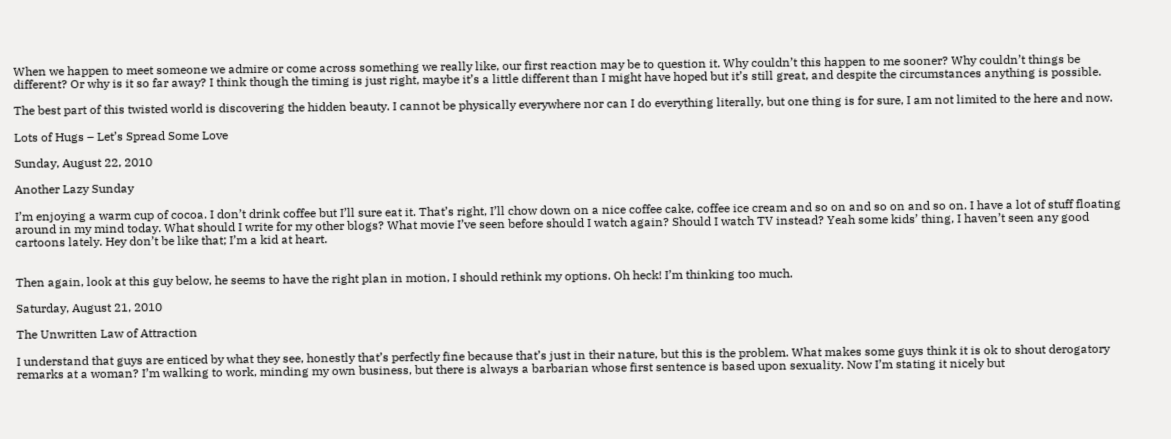When we happen to meet someone we admire or come across something we really like, our first reaction may be to question it. Why couldn’t this happen to me sooner? Why couldn’t things be different? Or why is it so far away? I think though the timing is just right, maybe it’s a little different than I might have hoped but it’s still great, and despite the circumstances anything is possible.

The best part of this twisted world is discovering the hidden beauty. I cannot be physically everywhere nor can I do everything literally, but one thing is for sure, I am not limited to the here and now.

Lots of Hugs – Let’s Spread Some Love

Sunday, August 22, 2010

Another Lazy Sunday

I’m enjoying a warm cup of cocoa. I don’t drink coffee but I’ll sure eat it. That’s right, I’ll chow down on a nice coffee cake, coffee ice cream and so on and so on and so on. I have a lot of stuff floating around in my mind today. What should I write for my other blogs? What movie I’ve seen before should I watch again? Should I watch TV instead? Yeah some kids’ thing, I haven’t seen any good cartoons lately. Hey don’t be like that; I’m a kid at heart.


Then again, look at this guy below, he seems to have the right plan in motion, I should rethink my options. Oh heck! I’m thinking too much.

Saturday, August 21, 2010

The Unwritten Law of Attraction

I understand that guys are enticed by what they see, honestly that’s perfectly fine because that’s just in their nature, but this is the problem. What makes some guys think it is ok to shout derogatory remarks at a woman? I’m walking to work, minding my own business, but there is always a barbarian whose first sentence is based upon sexuality. Now I’m stating it nicely but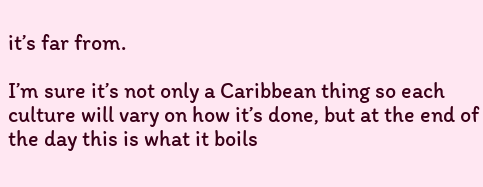it’s far from.

I’m sure it’s not only a Caribbean thing so each culture will vary on how it’s done, but at the end of the day this is what it boils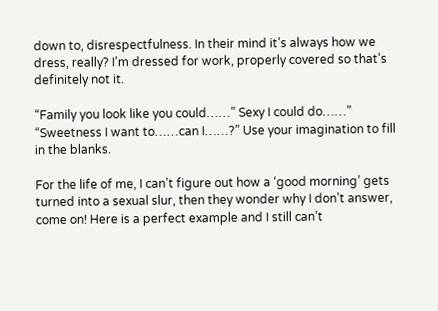down to, disrespectfulness. In their mind it’s always how we dress, really? I’m dressed for work, properly covered so that’s definitely not it.

“Family you look like you could……” Sexy I could do……” “Sweetness I want to……can I……?” Use your imagination to fill in the blanks.

For the life of me, I can’t figure out how a ‘good morning’ gets turned into a sexual slur, then they wonder why I don’t answer, come on! Here is a perfect example and I still can’t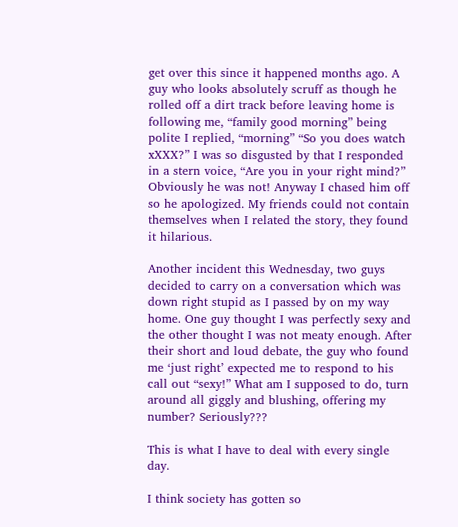get over this since it happened months ago. A guy who looks absolutely scruff as though he rolled off a dirt track before leaving home is following me, “family good morning” being polite I replied, “morning” “So you does watch xXXX?” I was so disgusted by that I responded in a stern voice, “Are you in your right mind?” Obviously he was not! Anyway I chased him off so he apologized. My friends could not contain themselves when I related the story, they found it hilarious.

Another incident this Wednesday, two guys decided to carry on a conversation which was down right stupid as I passed by on my way home. One guy thought I was perfectly sexy and the other thought I was not meaty enough. After their short and loud debate, the guy who found me ‘just right’ expected me to respond to his call out “sexy!” What am I supposed to do, turn around all giggly and blushing, offering my number? Seriously???

This is what I have to deal with every single day.

I think society has gotten so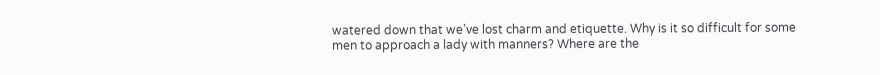watered down that we’ve lost charm and etiquette. Why is it so difficult for some men to approach a lady with manners? Where are the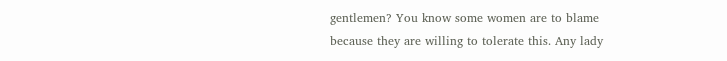gentlemen? You know some women are to blame because they are willing to tolerate this. Any lady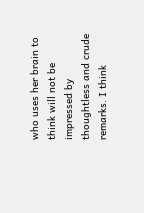who uses her brain to think will not be impressed by thoughtless and crude remarks. I think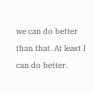we can do better than that. At least I can do better.